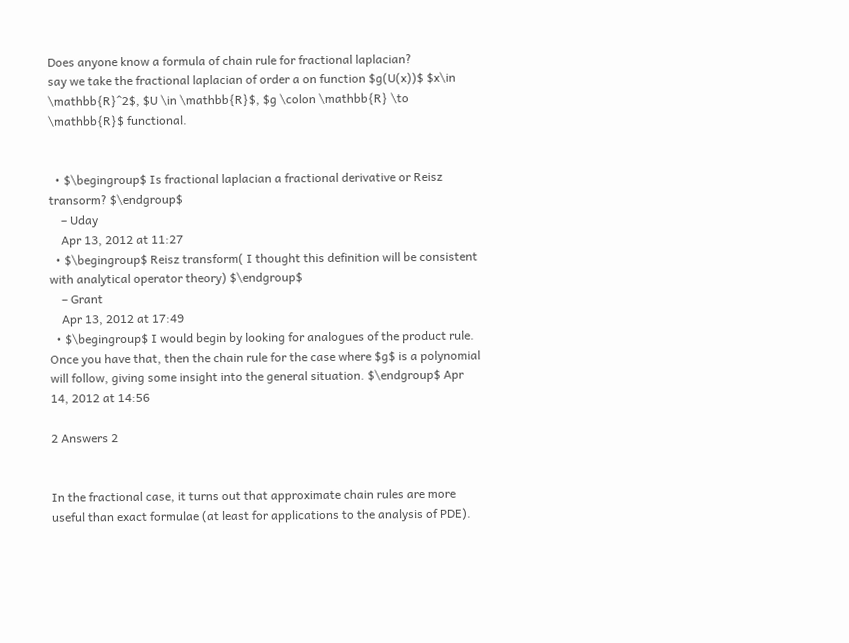Does anyone know a formula of chain rule for fractional laplacian?
say we take the fractional laplacian of order a on function $g(U(x))$ $x\in \mathbb{R}^2$, $U \in \mathbb{R}$, $g \colon \mathbb{R} \to \mathbb{R}$ functional.


  • $\begingroup$ Is fractional laplacian a fractional derivative or Reisz transorm? $\endgroup$
    – Uday
    Apr 13, 2012 at 11:27
  • $\begingroup$ Reisz transform( I thought this definition will be consistent with analytical operator theory) $\endgroup$
    – Grant
    Apr 13, 2012 at 17:49
  • $\begingroup$ I would begin by looking for analogues of the product rule. Once you have that, then the chain rule for the case where $g$ is a polynomial will follow, giving some insight into the general situation. $\endgroup$ Apr 14, 2012 at 14:56

2 Answers 2


In the fractional case, it turns out that approximate chain rules are more useful than exact formulae (at least for applications to the analysis of PDE).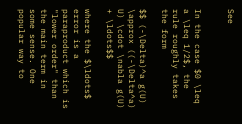See


In the case $0 \leq a \leq 1/2$, the rule roughly takes the form

$$ (-\Delta)^a g(U) \approx ((-\Delta^a) U) \cdot \nabla g(U) + \ldots$$

where the $\ldots$ error is a paraproduct which is "lower order" than the main term in some sense. One popular way to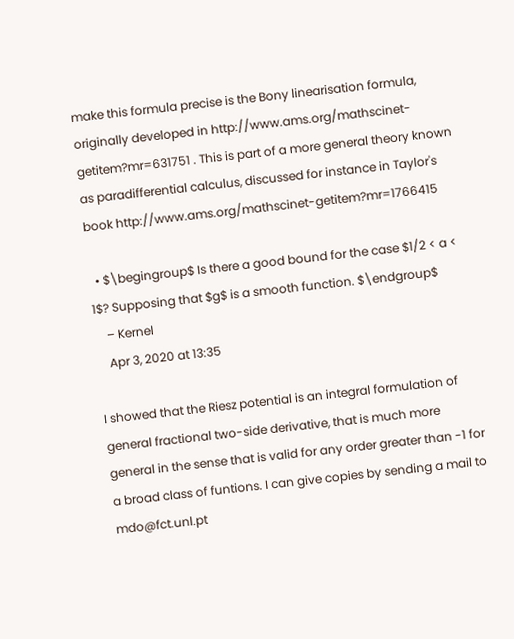make this formula precise is the Bony linearisation formula, originally developed in http://www.ams.org/mathscinet-getitem?mr=631751 . This is part of a more general theory known as paradifferential calculus, discussed for instance in Taylor's book http://www.ams.org/mathscinet-getitem?mr=1766415

  • $\begingroup$ Is there a good bound for the case $1/2 < a < 1$? Supposing that $g$ is a smooth function. $\endgroup$
    – Kernel
    Apr 3, 2020 at 13:35

I showed that the Riesz potential is an integral formulation of general fractional two-side derivative, that is much more general in the sense that is valid for any order greater than -1 for a broad class of funtions. I can give copies by sending a mail to mdo@fct.unl.pt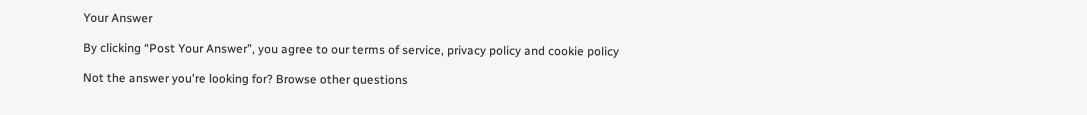Your Answer

By clicking “Post Your Answer”, you agree to our terms of service, privacy policy and cookie policy

Not the answer you're looking for? Browse other questions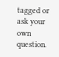tagged or ask your own question.